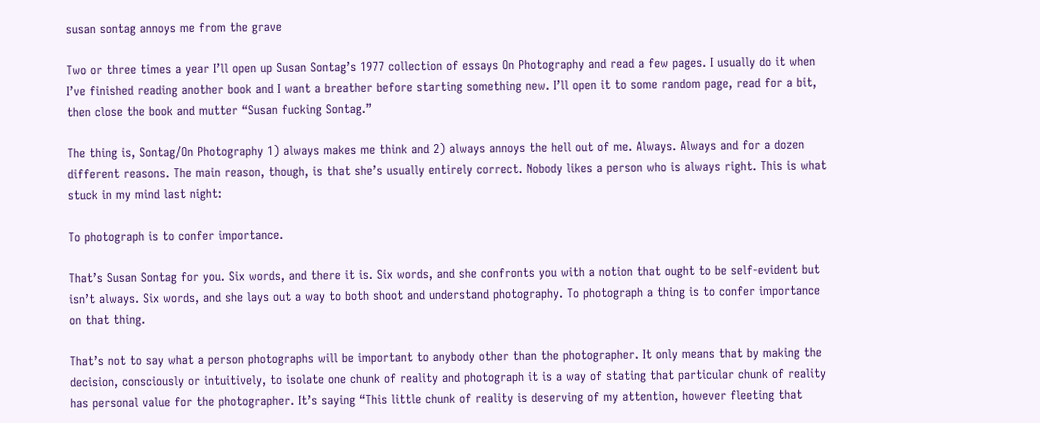susan sontag annoys me from the grave

Two or three times a year I’ll open up Susan Sontag’s 1977 collection of essays On Photography and read a few pages. I usually do it when I’ve finished reading another book and I want a breather before starting something new. I’ll open it to some random page, read for a bit, then close the book and mutter “Susan fucking Sontag.”

The thing is, Sontag/On Photography 1) always makes me think and 2) always annoys the hell out of me. Always. Always and for a dozen different reasons. The main reason, though, is that she’s usually entirely correct. Nobody likes a person who is always right. This is what stuck in my mind last night:

To photograph is to confer importance.

That’s Susan Sontag for you. Six words, and there it is. Six words, and she confronts you with a notion that ought to be self-evident but isn’t always. Six words, and she lays out a way to both shoot and understand photography. To photograph a thing is to confer importance on that thing.

That’s not to say what a person photographs will be important to anybody other than the photographer. It only means that by making the decision, consciously or intuitively, to isolate one chunk of reality and photograph it is a way of stating that particular chunk of reality has personal value for the photographer. It’s saying “This little chunk of reality is deserving of my attention, however fleeting that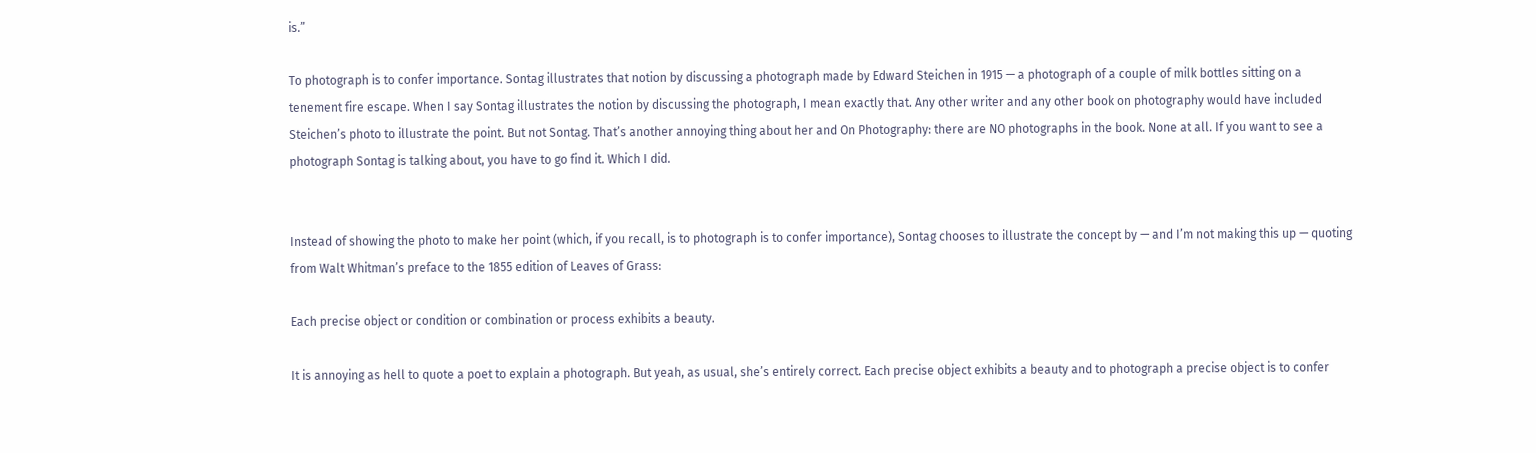is.”

To photograph is to confer importance. Sontag illustrates that notion by discussing a photograph made by Edward Steichen in 1915 — a photograph of a couple of milk bottles sitting on a tenement fire escape. When I say Sontag illustrates the notion by discussing the photograph, I mean exactly that. Any other writer and any other book on photography would have included Steichen’s photo to illustrate the point. But not Sontag. That’s another annoying thing about her and On Photography: there are NO photographs in the book. None at all. If you want to see a photograph Sontag is talking about, you have to go find it. Which I did.


Instead of showing the photo to make her point (which, if you recall, is to photograph is to confer importance), Sontag chooses to illustrate the concept by — and I’m not making this up — quoting from Walt Whitman’s preface to the 1855 edition of Leaves of Grass:

Each precise object or condition or combination or process exhibits a beauty.

It is annoying as hell to quote a poet to explain a photograph. But yeah, as usual, she’s entirely correct. Each precise object exhibits a beauty and to photograph a precise object is to confer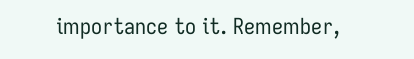importance to it. Remember,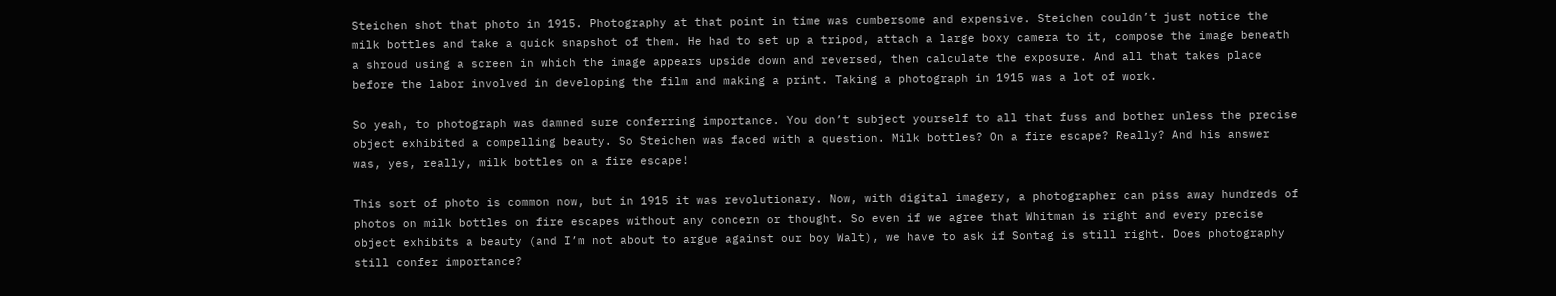Steichen shot that photo in 1915. Photography at that point in time was cumbersome and expensive. Steichen couldn’t just notice the milk bottles and take a quick snapshot of them. He had to set up a tripod, attach a large boxy camera to it, compose the image beneath a shroud using a screen in which the image appears upside down and reversed, then calculate the exposure. And all that takes place before the labor involved in developing the film and making a print. Taking a photograph in 1915 was a lot of work.

So yeah, to photograph was damned sure conferring importance. You don’t subject yourself to all that fuss and bother unless the precise object exhibited a compelling beauty. So Steichen was faced with a question. Milk bottles? On a fire escape? Really? And his answer was, yes, really, milk bottles on a fire escape!

This sort of photo is common now, but in 1915 it was revolutionary. Now, with digital imagery, a photographer can piss away hundreds of photos on milk bottles on fire escapes without any concern or thought. So even if we agree that Whitman is right and every precise object exhibits a beauty (and I’m not about to argue against our boy Walt), we have to ask if Sontag is still right. Does photography still confer importance?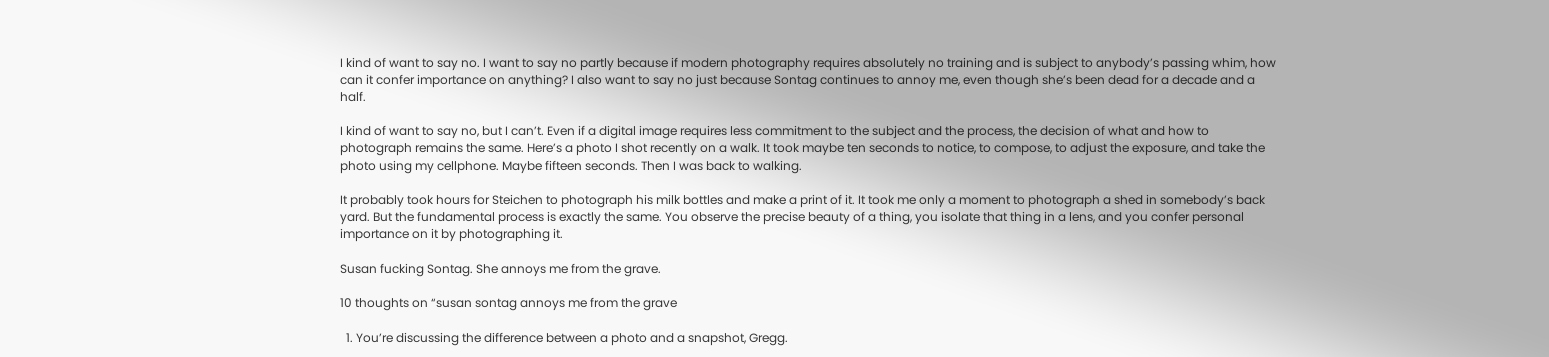I kind of want to say no. I want to say no partly because if modern photography requires absolutely no training and is subject to anybody’s passing whim, how can it confer importance on anything? I also want to say no just because Sontag continues to annoy me, even though she’s been dead for a decade and a half.

I kind of want to say no, but I can’t. Even if a digital image requires less commitment to the subject and the process, the decision of what and how to photograph remains the same. Here’s a photo I shot recently on a walk. It took maybe ten seconds to notice, to compose, to adjust the exposure, and take the photo using my cellphone. Maybe fifteen seconds. Then I was back to walking.

It probably took hours for Steichen to photograph his milk bottles and make a print of it. It took me only a moment to photograph a shed in somebody’s back yard. But the fundamental process is exactly the same. You observe the precise beauty of a thing, you isolate that thing in a lens, and you confer personal importance on it by photographing it.

Susan fucking Sontag. She annoys me from the grave.

10 thoughts on “susan sontag annoys me from the grave

  1. You’re discussing the difference between a photo and a snapshot, Gregg.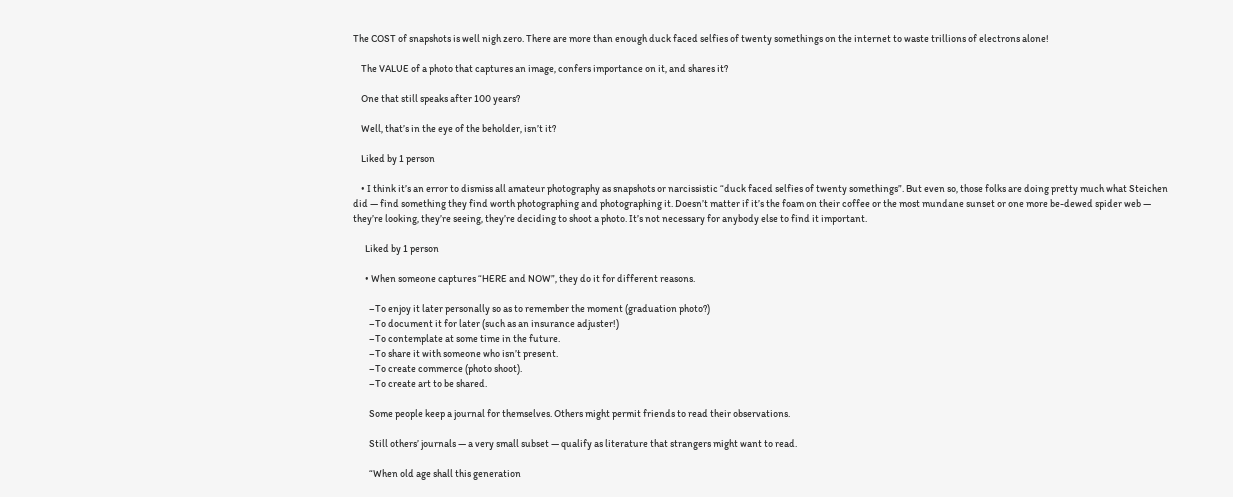The COST of snapshots is well nigh zero. There are more than enough duck faced selfies of twenty somethings on the internet to waste trillions of electrons alone!

    The VALUE of a photo that captures an image, confers importance on it, and shares it?

    One that still speaks after 100 years?

    Well, that’s in the eye of the beholder, isn’t it?

    Liked by 1 person

    • I think it’s an error to dismiss all amateur photography as snapshots or narcissistic “duck faced selfies of twenty somethings”. But even so, those folks are doing pretty much what Steichen did — find something they find worth photographing and photographing it. Doesn’t matter if it’s the foam on their coffee or the most mundane sunset or one more be-dewed spider web — they’re looking, they’re seeing, they’re deciding to shoot a photo. It’s not necessary for anybody else to find it important.

      Liked by 1 person

      • When someone captures “HERE and NOW”, they do it for different reasons.

        –To enjoy it later personally so as to remember the moment (graduation photo?)
        –To document it for later (such as an insurance adjuster!)
        –To contemplate at some time in the future.
        –To share it with someone who isn’t present.
        –To create commerce (photo shoot).
        –To create art to be shared.

        Some people keep a journal for themselves. Others might permit friends to read their observations.

        Still others’ journals — a very small subset — qualify as literature that strangers might want to read.

        “When old age shall this generation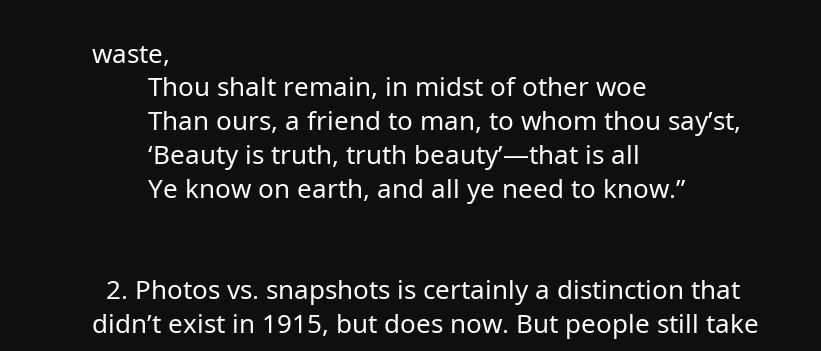waste,
        Thou shalt remain, in midst of other woe
        Than ours, a friend to man, to whom thou say’st,
        ‘Beauty is truth, truth beauty’—that is all
        Ye know on earth, and all ye need to know.”


  2. Photos vs. snapshots is certainly a distinction that didn’t exist in 1915, but does now. But people still take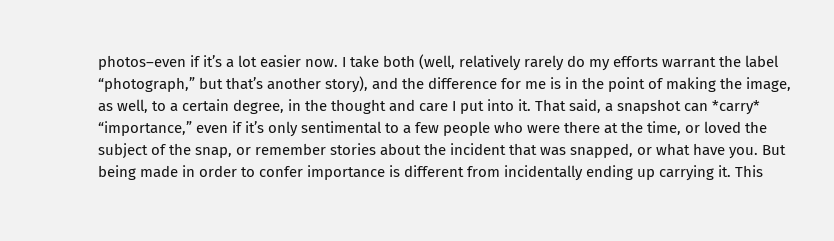photos–even if it’s a lot easier now. I take both (well, relatively rarely do my efforts warrant the label “photograph,” but that’s another story), and the difference for me is in the point of making the image, as well, to a certain degree, in the thought and care I put into it. That said, a snapshot can *carry* “importance,” even if it’s only sentimental to a few people who were there at the time, or loved the subject of the snap, or remember stories about the incident that was snapped, or what have you. But being made in order to confer importance is different from incidentally ending up carrying it. This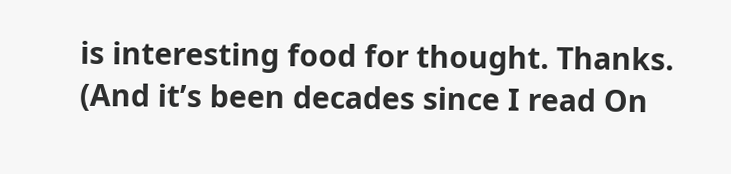is interesting food for thought. Thanks. (And it’s been decades since I read On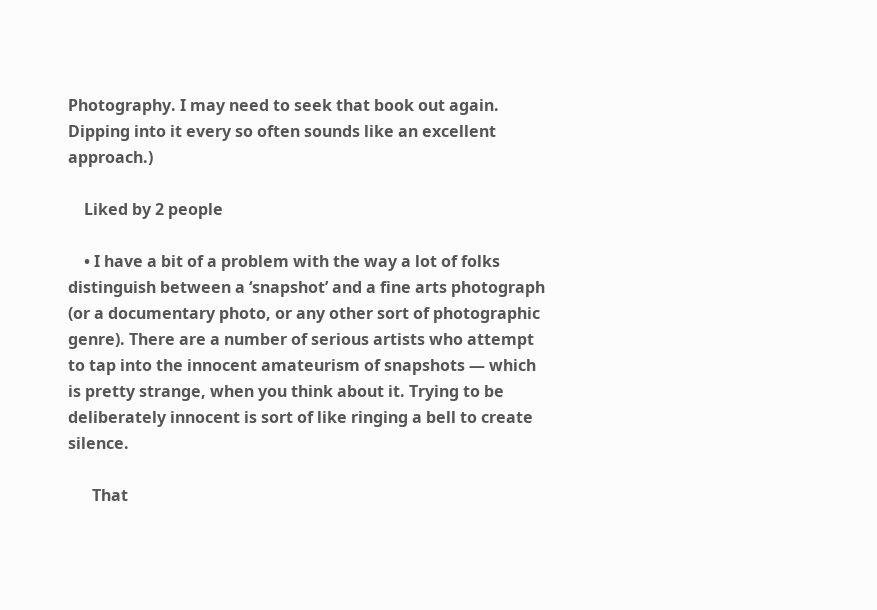Photography. I may need to seek that book out again. Dipping into it every so often sounds like an excellent approach.)

    Liked by 2 people

    • I have a bit of a problem with the way a lot of folks distinguish between a ‘snapshot’ and a fine arts photograph (or a documentary photo, or any other sort of photographic genre). There are a number of serious artists who attempt to tap into the innocent amateurism of snapshots — which is pretty strange, when you think about it. Trying to be deliberately innocent is sort of like ringing a bell to create silence.

      That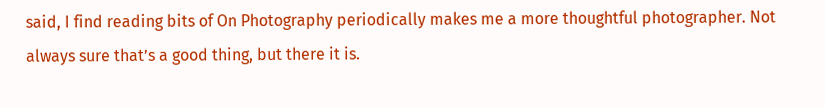said, I find reading bits of On Photography periodically makes me a more thoughtful photographer. Not always sure that’s a good thing, but there it is.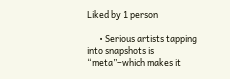Liked by 1 person

      • Serious artists tapping into snapshots is “meta”–which makes it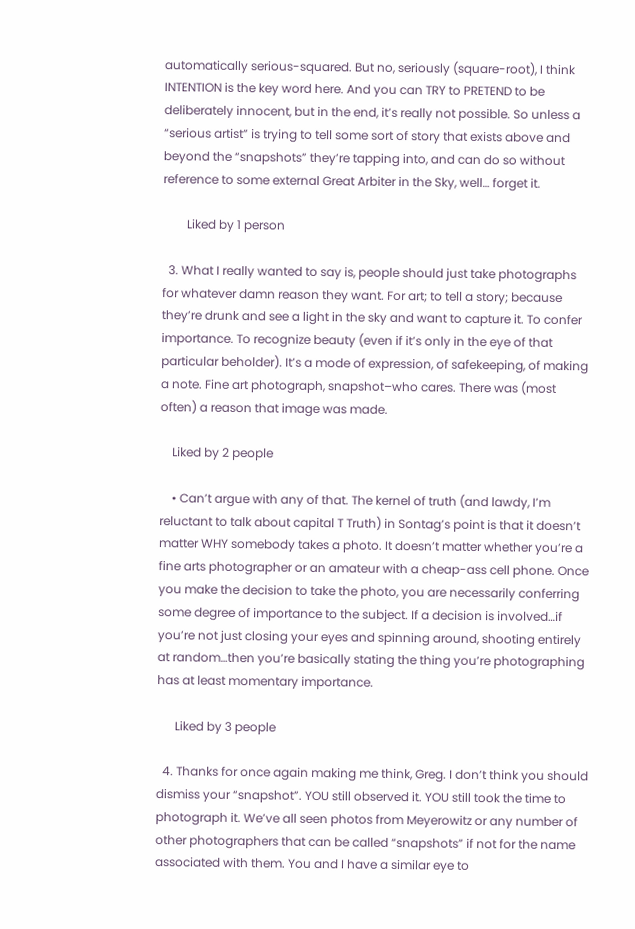automatically serious-squared. But no, seriously (square-root), I think INTENTION is the key word here. And you can TRY to PRETEND to be deliberately innocent, but in the end, it’s really not possible. So unless a “serious artist” is trying to tell some sort of story that exists above and beyond the “snapshots” they’re tapping into, and can do so without reference to some external Great Arbiter in the Sky, well… forget it.

        Liked by 1 person

  3. What I really wanted to say is, people should just take photographs for whatever damn reason they want. For art; to tell a story; because they’re drunk and see a light in the sky and want to capture it. To confer importance. To recognize beauty (even if it’s only in the eye of that particular beholder). It’s a mode of expression, of safekeeping, of making a note. Fine art photograph, snapshot–who cares. There was (most often) a reason that image was made.

    Liked by 2 people

    • Can’t argue with any of that. The kernel of truth (and lawdy, I’m reluctant to talk about capital T Truth) in Sontag’s point is that it doesn’t matter WHY somebody takes a photo. It doesn’t matter whether you’re a fine arts photographer or an amateur with a cheap-ass cell phone. Once you make the decision to take the photo, you are necessarily conferring some degree of importance to the subject. If a decision is involved…if you’re not just closing your eyes and spinning around, shooting entirely at random…then you’re basically stating the thing you’re photographing has at least momentary importance.

      Liked by 3 people

  4. Thanks for once again making me think, Greg. I don’t think you should dismiss your “snapshot”. YOU still observed it. YOU still took the time to photograph it. We’ve all seen photos from Meyerowitz or any number of other photographers that can be called “snapshots” if not for the name associated with them. You and I have a similar eye to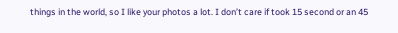things in the world, so I like your photos a lot. I don’t care if took 15 second or an 45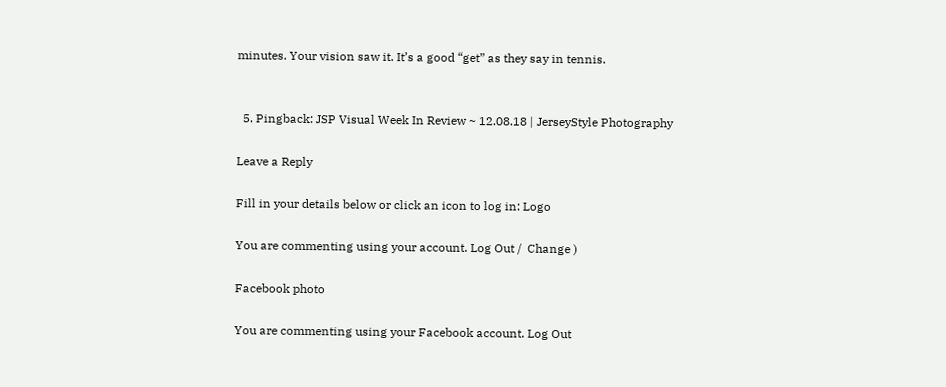minutes. Your vision saw it. It’s a good “get” as they say in tennis.


  5. Pingback: JSP Visual Week In Review ~ 12.08.18 | JerseyStyle Photography

Leave a Reply

Fill in your details below or click an icon to log in: Logo

You are commenting using your account. Log Out /  Change )

Facebook photo

You are commenting using your Facebook account. Log Out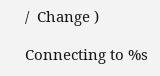/  Change )

Connecting to %s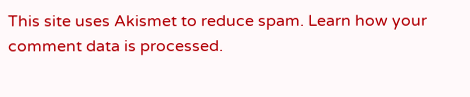This site uses Akismet to reduce spam. Learn how your comment data is processed.